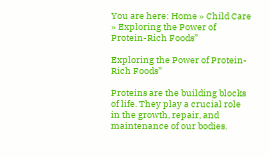You are here: Home » Child Care » Exploring the Power of Protein-Rich Foods”

Exploring the Power of Protein-Rich Foods”

Proteins are the building blocks of life. They play a crucial role in the growth, repair, and maintenance of our bodies.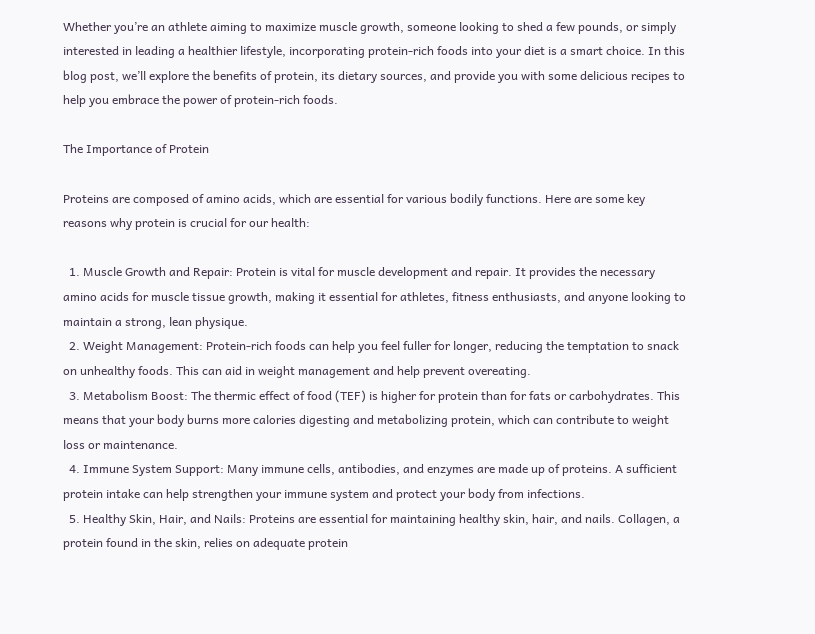Whether you’re an athlete aiming to maximize muscle growth, someone looking to shed a few pounds, or simply interested in leading a healthier lifestyle, incorporating protein-rich foods into your diet is a smart choice. In this blog post, we’ll explore the benefits of protein, its dietary sources, and provide you with some delicious recipes to help you embrace the power of protein-rich foods.

The Importance of Protein

Proteins are composed of amino acids, which are essential for various bodily functions. Here are some key reasons why protein is crucial for our health:

  1. Muscle Growth and Repair: Protein is vital for muscle development and repair. It provides the necessary amino acids for muscle tissue growth, making it essential for athletes, fitness enthusiasts, and anyone looking to maintain a strong, lean physique.
  2. Weight Management: Protein-rich foods can help you feel fuller for longer, reducing the temptation to snack on unhealthy foods. This can aid in weight management and help prevent overeating.
  3. Metabolism Boost: The thermic effect of food (TEF) is higher for protein than for fats or carbohydrates. This means that your body burns more calories digesting and metabolizing protein, which can contribute to weight loss or maintenance.
  4. Immune System Support: Many immune cells, antibodies, and enzymes are made up of proteins. A sufficient protein intake can help strengthen your immune system and protect your body from infections.
  5. Healthy Skin, Hair, and Nails: Proteins are essential for maintaining healthy skin, hair, and nails. Collagen, a protein found in the skin, relies on adequate protein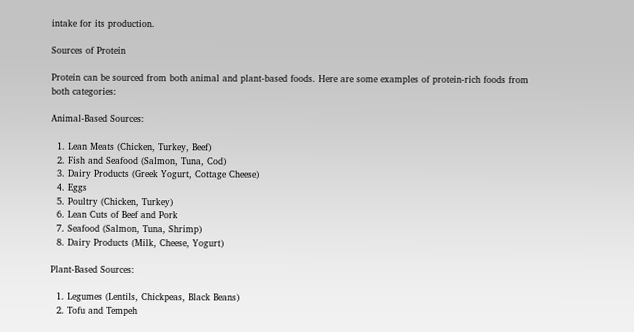intake for its production.

Sources of Protein

Protein can be sourced from both animal and plant-based foods. Here are some examples of protein-rich foods from both categories:

Animal-Based Sources:

  1. Lean Meats (Chicken, Turkey, Beef)
  2. Fish and Seafood (Salmon, Tuna, Cod)
  3. Dairy Products (Greek Yogurt, Cottage Cheese)
  4. Eggs
  5. Poultry (Chicken, Turkey)
  6. Lean Cuts of Beef and Pork
  7. Seafood (Salmon, Tuna, Shrimp)
  8. Dairy Products (Milk, Cheese, Yogurt)

Plant-Based Sources:

  1. Legumes (Lentils, Chickpeas, Black Beans)
  2. Tofu and Tempeh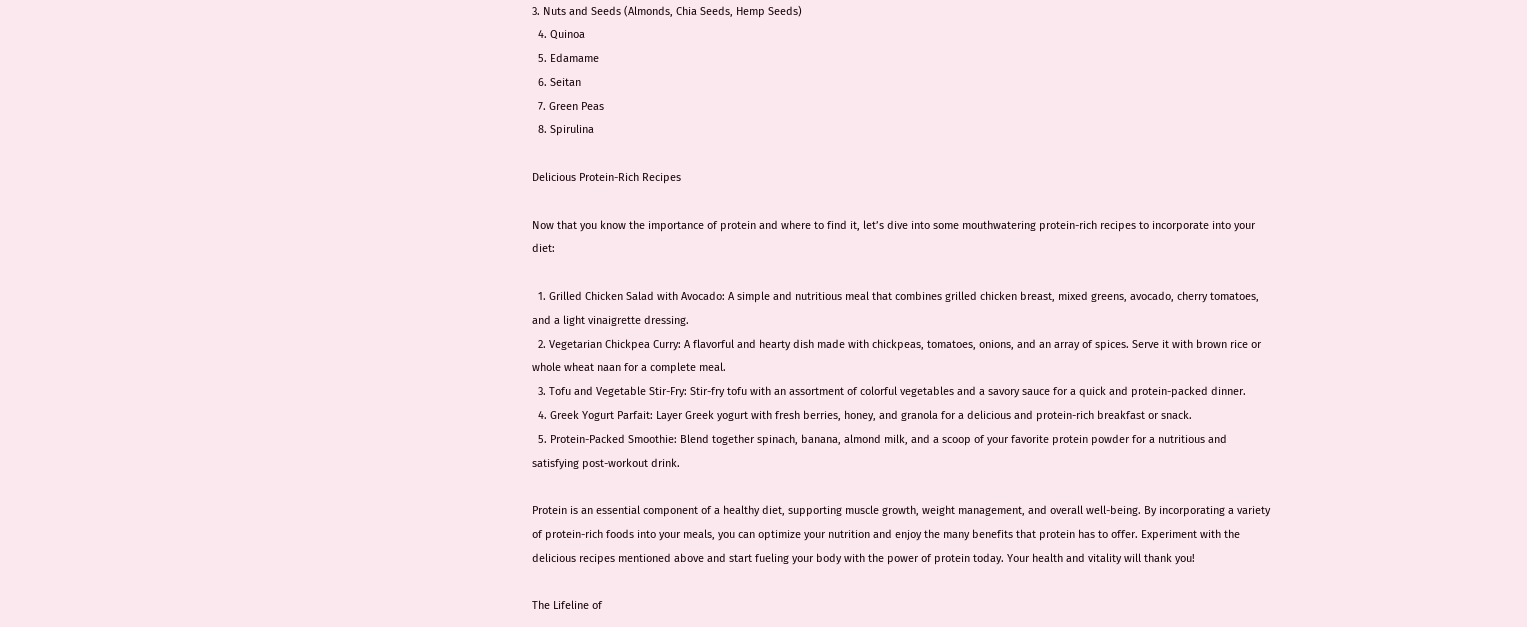3. Nuts and Seeds (Almonds, Chia Seeds, Hemp Seeds)
  4. Quinoa
  5. Edamame
  6. Seitan
  7. Green Peas
  8. Spirulina

Delicious Protein-Rich Recipes

Now that you know the importance of protein and where to find it, let’s dive into some mouthwatering protein-rich recipes to incorporate into your diet:

  1. Grilled Chicken Salad with Avocado: A simple and nutritious meal that combines grilled chicken breast, mixed greens, avocado, cherry tomatoes, and a light vinaigrette dressing.
  2. Vegetarian Chickpea Curry: A flavorful and hearty dish made with chickpeas, tomatoes, onions, and an array of spices. Serve it with brown rice or whole wheat naan for a complete meal.
  3. Tofu and Vegetable Stir-Fry: Stir-fry tofu with an assortment of colorful vegetables and a savory sauce for a quick and protein-packed dinner.
  4. Greek Yogurt Parfait: Layer Greek yogurt with fresh berries, honey, and granola for a delicious and protein-rich breakfast or snack.
  5. Protein-Packed Smoothie: Blend together spinach, banana, almond milk, and a scoop of your favorite protein powder for a nutritious and satisfying post-workout drink.

Protein is an essential component of a healthy diet, supporting muscle growth, weight management, and overall well-being. By incorporating a variety of protein-rich foods into your meals, you can optimize your nutrition and enjoy the many benefits that protein has to offer. Experiment with the delicious recipes mentioned above and start fueling your body with the power of protein today. Your health and vitality will thank you!

The Lifeline of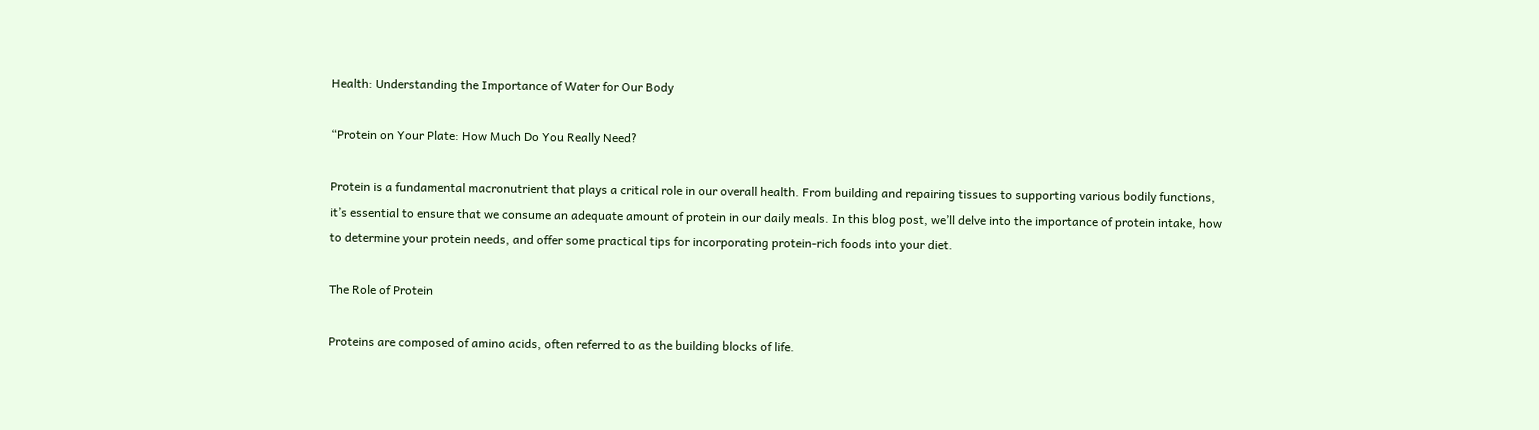Health: Understanding the Importance of Water for Our Body

“Protein on Your Plate: How Much Do You Really Need?

Protein is a fundamental macronutrient that plays a critical role in our overall health. From building and repairing tissues to supporting various bodily functions, it’s essential to ensure that we consume an adequate amount of protein in our daily meals. In this blog post, we’ll delve into the importance of protein intake, how to determine your protein needs, and offer some practical tips for incorporating protein-rich foods into your diet.

The Role of Protein

Proteins are composed of amino acids, often referred to as the building blocks of life.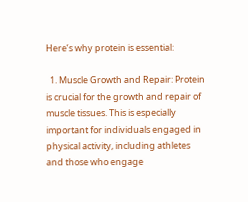Here’s why protein is essential:

  1. Muscle Growth and Repair: Protein is crucial for the growth and repair of muscle tissues. This is especially important for individuals engaged in physical activity, including athletes and those who engage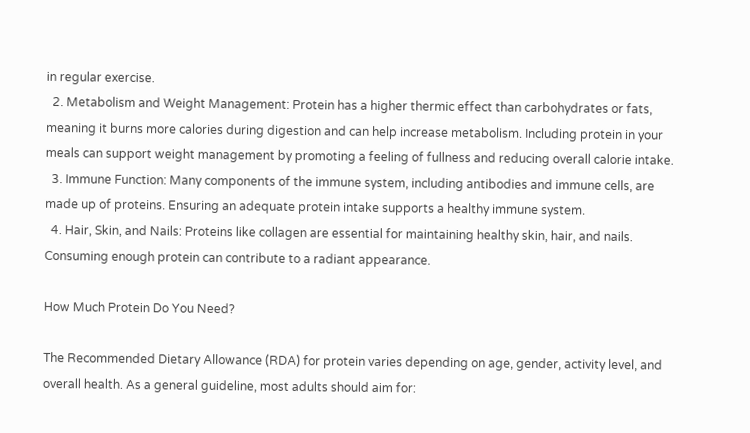in regular exercise.
  2. Metabolism and Weight Management: Protein has a higher thermic effect than carbohydrates or fats, meaning it burns more calories during digestion and can help increase metabolism. Including protein in your meals can support weight management by promoting a feeling of fullness and reducing overall calorie intake.
  3. Immune Function: Many components of the immune system, including antibodies and immune cells, are made up of proteins. Ensuring an adequate protein intake supports a healthy immune system.
  4. Hair, Skin, and Nails: Proteins like collagen are essential for maintaining healthy skin, hair, and nails. Consuming enough protein can contribute to a radiant appearance.

How Much Protein Do You Need?

The Recommended Dietary Allowance (RDA) for protein varies depending on age, gender, activity level, and overall health. As a general guideline, most adults should aim for: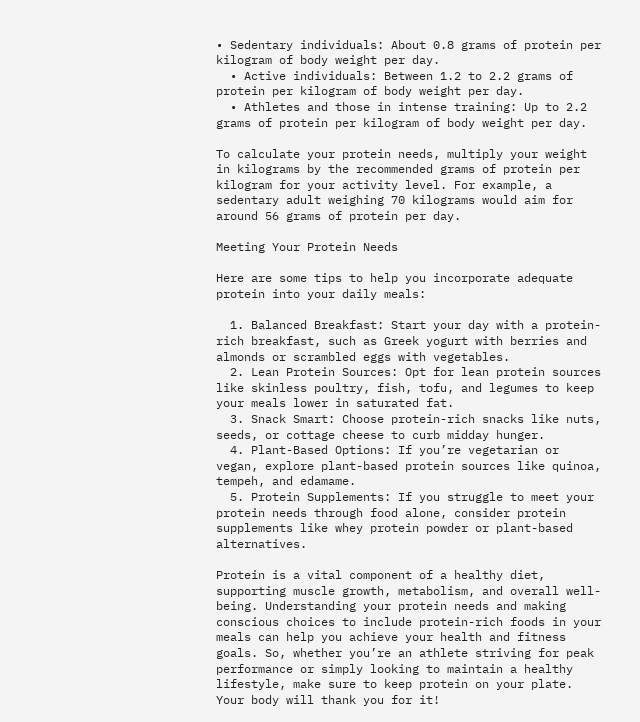• Sedentary individuals: About 0.8 grams of protein per kilogram of body weight per day.
  • Active individuals: Between 1.2 to 2.2 grams of protein per kilogram of body weight per day.
  • Athletes and those in intense training: Up to 2.2 grams of protein per kilogram of body weight per day.

To calculate your protein needs, multiply your weight in kilograms by the recommended grams of protein per kilogram for your activity level. For example, a sedentary adult weighing 70 kilograms would aim for around 56 grams of protein per day.

Meeting Your Protein Needs

Here are some tips to help you incorporate adequate protein into your daily meals:

  1. Balanced Breakfast: Start your day with a protein-rich breakfast, such as Greek yogurt with berries and almonds or scrambled eggs with vegetables.
  2. Lean Protein Sources: Opt for lean protein sources like skinless poultry, fish, tofu, and legumes to keep your meals lower in saturated fat.
  3. Snack Smart: Choose protein-rich snacks like nuts, seeds, or cottage cheese to curb midday hunger.
  4. Plant-Based Options: If you’re vegetarian or vegan, explore plant-based protein sources like quinoa, tempeh, and edamame.
  5. Protein Supplements: If you struggle to meet your protein needs through food alone, consider protein supplements like whey protein powder or plant-based alternatives.

Protein is a vital component of a healthy diet, supporting muscle growth, metabolism, and overall well-being. Understanding your protein needs and making conscious choices to include protein-rich foods in your meals can help you achieve your health and fitness goals. So, whether you’re an athlete striving for peak performance or simply looking to maintain a healthy lifestyle, make sure to keep protein on your plate. Your body will thank you for it!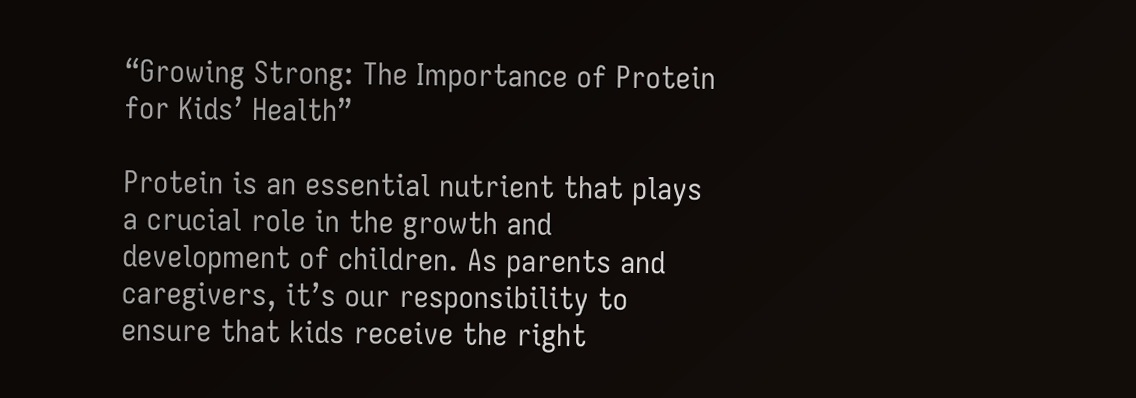“Growing Strong: The Importance of Protein for Kids’ Health”

Protein is an essential nutrient that plays a crucial role in the growth and development of children. As parents and caregivers, it’s our responsibility to ensure that kids receive the right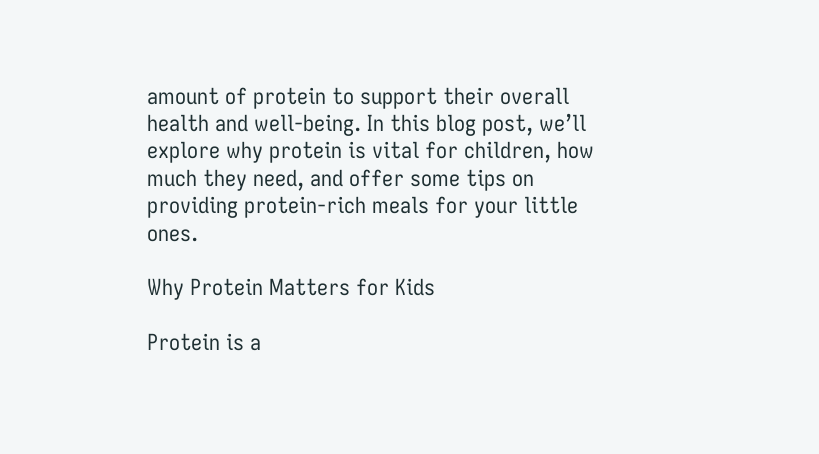amount of protein to support their overall health and well-being. In this blog post, we’ll explore why protein is vital for children, how much they need, and offer some tips on providing protein-rich meals for your little ones.

Why Protein Matters for Kids

Protein is a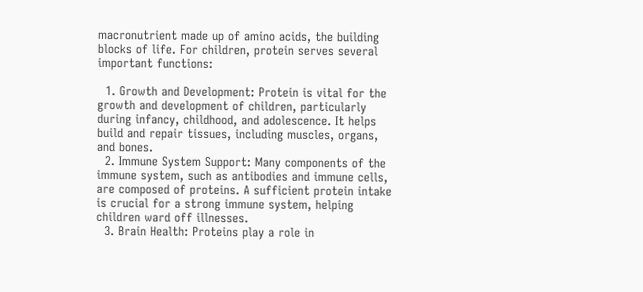macronutrient made up of amino acids, the building blocks of life. For children, protein serves several important functions:

  1. Growth and Development: Protein is vital for the growth and development of children, particularly during infancy, childhood, and adolescence. It helps build and repair tissues, including muscles, organs, and bones.
  2. Immune System Support: Many components of the immune system, such as antibodies and immune cells, are composed of proteins. A sufficient protein intake is crucial for a strong immune system, helping children ward off illnesses.
  3. Brain Health: Proteins play a role in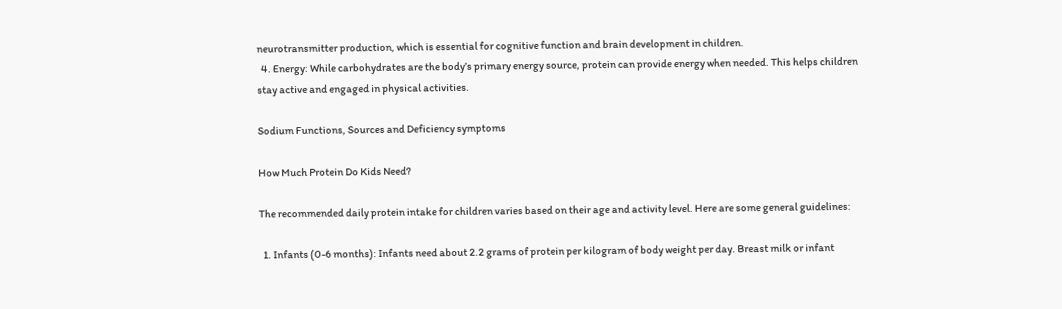neurotransmitter production, which is essential for cognitive function and brain development in children.
  4. Energy: While carbohydrates are the body’s primary energy source, protein can provide energy when needed. This helps children stay active and engaged in physical activities.

Sodium Functions, Sources and Deficiency symptoms

How Much Protein Do Kids Need?

The recommended daily protein intake for children varies based on their age and activity level. Here are some general guidelines:

  1. Infants (0-6 months): Infants need about 2.2 grams of protein per kilogram of body weight per day. Breast milk or infant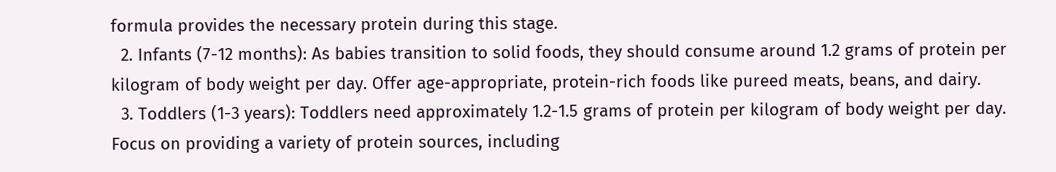formula provides the necessary protein during this stage.
  2. Infants (7-12 months): As babies transition to solid foods, they should consume around 1.2 grams of protein per kilogram of body weight per day. Offer age-appropriate, protein-rich foods like pureed meats, beans, and dairy.
  3. Toddlers (1-3 years): Toddlers need approximately 1.2-1.5 grams of protein per kilogram of body weight per day. Focus on providing a variety of protein sources, including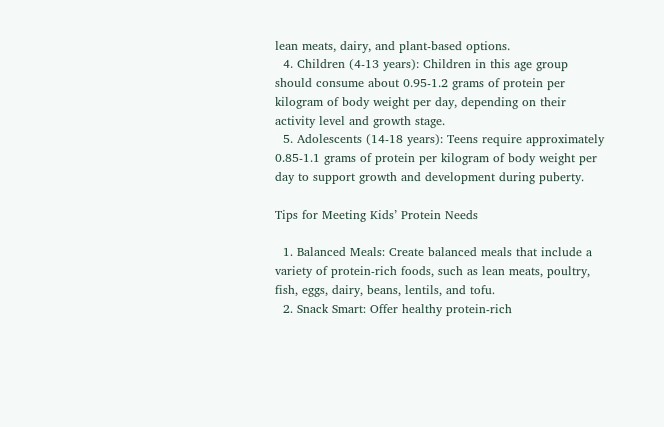lean meats, dairy, and plant-based options.
  4. Children (4-13 years): Children in this age group should consume about 0.95-1.2 grams of protein per kilogram of body weight per day, depending on their activity level and growth stage.
  5. Adolescents (14-18 years): Teens require approximately 0.85-1.1 grams of protein per kilogram of body weight per day to support growth and development during puberty.

Tips for Meeting Kids’ Protein Needs

  1. Balanced Meals: Create balanced meals that include a variety of protein-rich foods, such as lean meats, poultry, fish, eggs, dairy, beans, lentils, and tofu.
  2. Snack Smart: Offer healthy protein-rich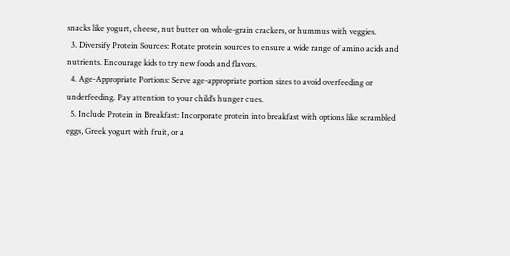snacks like yogurt, cheese, nut butter on whole-grain crackers, or hummus with veggies.
  3. Diversify Protein Sources: Rotate protein sources to ensure a wide range of amino acids and nutrients. Encourage kids to try new foods and flavors.
  4. Age-Appropriate Portions: Serve age-appropriate portion sizes to avoid overfeeding or underfeeding. Pay attention to your child’s hunger cues.
  5. Include Protein in Breakfast: Incorporate protein into breakfast with options like scrambled eggs, Greek yogurt with fruit, or a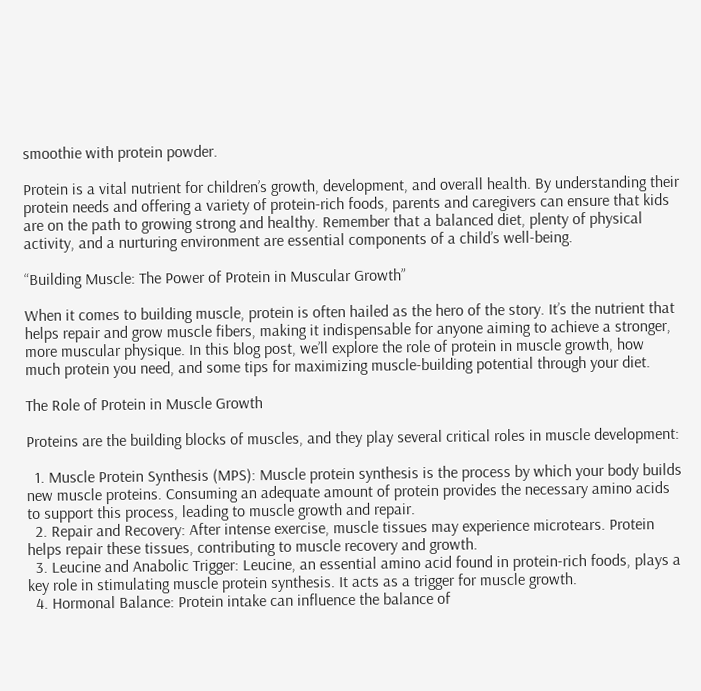smoothie with protein powder.

Protein is a vital nutrient for children’s growth, development, and overall health. By understanding their protein needs and offering a variety of protein-rich foods, parents and caregivers can ensure that kids are on the path to growing strong and healthy. Remember that a balanced diet, plenty of physical activity, and a nurturing environment are essential components of a child’s well-being.

“Building Muscle: The Power of Protein in Muscular Growth”

When it comes to building muscle, protein is often hailed as the hero of the story. It’s the nutrient that helps repair and grow muscle fibers, making it indispensable for anyone aiming to achieve a stronger, more muscular physique. In this blog post, we’ll explore the role of protein in muscle growth, how much protein you need, and some tips for maximizing muscle-building potential through your diet.

The Role of Protein in Muscle Growth

Proteins are the building blocks of muscles, and they play several critical roles in muscle development:

  1. Muscle Protein Synthesis (MPS): Muscle protein synthesis is the process by which your body builds new muscle proteins. Consuming an adequate amount of protein provides the necessary amino acids to support this process, leading to muscle growth and repair.
  2. Repair and Recovery: After intense exercise, muscle tissues may experience microtears. Protein helps repair these tissues, contributing to muscle recovery and growth.
  3. Leucine and Anabolic Trigger: Leucine, an essential amino acid found in protein-rich foods, plays a key role in stimulating muscle protein synthesis. It acts as a trigger for muscle growth.
  4. Hormonal Balance: Protein intake can influence the balance of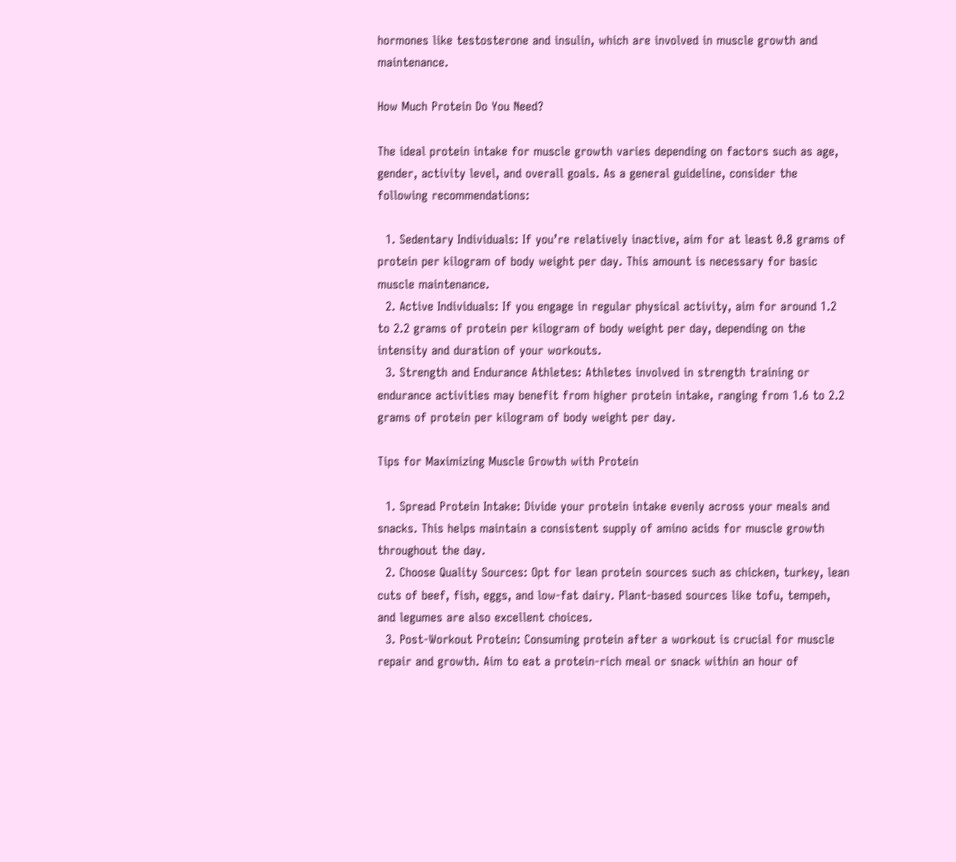hormones like testosterone and insulin, which are involved in muscle growth and maintenance.

How Much Protein Do You Need?

The ideal protein intake for muscle growth varies depending on factors such as age, gender, activity level, and overall goals. As a general guideline, consider the following recommendations:

  1. Sedentary Individuals: If you’re relatively inactive, aim for at least 0.8 grams of protein per kilogram of body weight per day. This amount is necessary for basic muscle maintenance.
  2. Active Individuals: If you engage in regular physical activity, aim for around 1.2 to 2.2 grams of protein per kilogram of body weight per day, depending on the intensity and duration of your workouts.
  3. Strength and Endurance Athletes: Athletes involved in strength training or endurance activities may benefit from higher protein intake, ranging from 1.6 to 2.2 grams of protein per kilogram of body weight per day.

Tips for Maximizing Muscle Growth with Protein

  1. Spread Protein Intake: Divide your protein intake evenly across your meals and snacks. This helps maintain a consistent supply of amino acids for muscle growth throughout the day.
  2. Choose Quality Sources: Opt for lean protein sources such as chicken, turkey, lean cuts of beef, fish, eggs, and low-fat dairy. Plant-based sources like tofu, tempeh, and legumes are also excellent choices.
  3. Post-Workout Protein: Consuming protein after a workout is crucial for muscle repair and growth. Aim to eat a protein-rich meal or snack within an hour of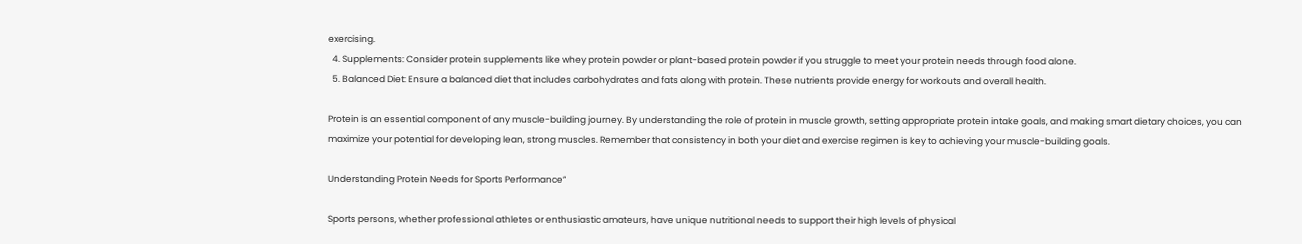exercising.
  4. Supplements: Consider protein supplements like whey protein powder or plant-based protein powder if you struggle to meet your protein needs through food alone.
  5. Balanced Diet: Ensure a balanced diet that includes carbohydrates and fats along with protein. These nutrients provide energy for workouts and overall health.

Protein is an essential component of any muscle-building journey. By understanding the role of protein in muscle growth, setting appropriate protein intake goals, and making smart dietary choices, you can maximize your potential for developing lean, strong muscles. Remember that consistency in both your diet and exercise regimen is key to achieving your muscle-building goals.

Understanding Protein Needs for Sports Performance”

Sports persons, whether professional athletes or enthusiastic amateurs, have unique nutritional needs to support their high levels of physical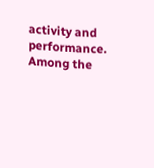activity and performance. Among the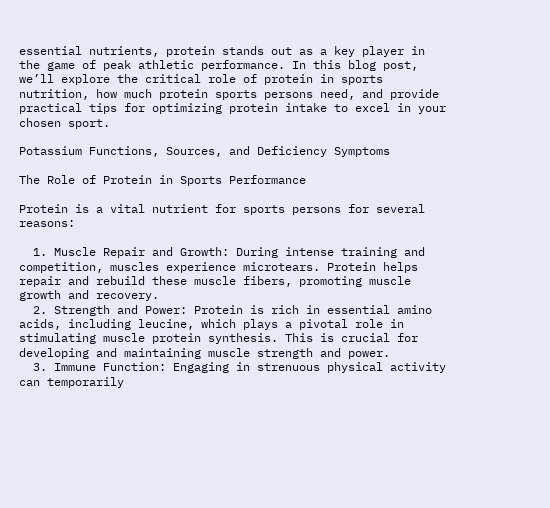essential nutrients, protein stands out as a key player in the game of peak athletic performance. In this blog post, we’ll explore the critical role of protein in sports nutrition, how much protein sports persons need, and provide practical tips for optimizing protein intake to excel in your chosen sport.

Potassium Functions, Sources, and Deficiency Symptoms

The Role of Protein in Sports Performance

Protein is a vital nutrient for sports persons for several reasons:

  1. Muscle Repair and Growth: During intense training and competition, muscles experience microtears. Protein helps repair and rebuild these muscle fibers, promoting muscle growth and recovery.
  2. Strength and Power: Protein is rich in essential amino acids, including leucine, which plays a pivotal role in stimulating muscle protein synthesis. This is crucial for developing and maintaining muscle strength and power.
  3. Immune Function: Engaging in strenuous physical activity can temporarily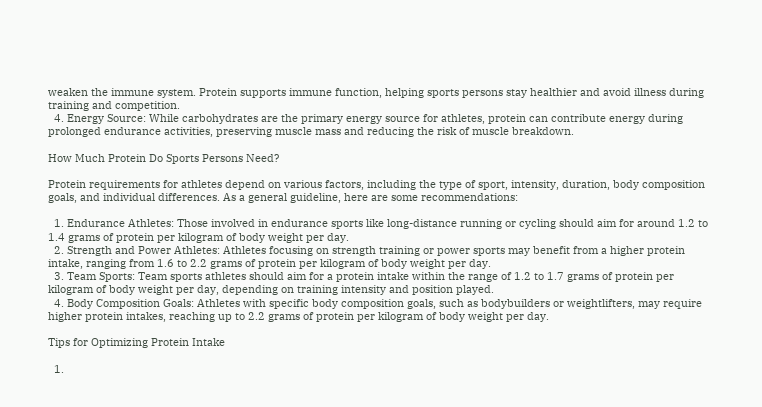weaken the immune system. Protein supports immune function, helping sports persons stay healthier and avoid illness during training and competition.
  4. Energy Source: While carbohydrates are the primary energy source for athletes, protein can contribute energy during prolonged endurance activities, preserving muscle mass and reducing the risk of muscle breakdown.

How Much Protein Do Sports Persons Need?

Protein requirements for athletes depend on various factors, including the type of sport, intensity, duration, body composition goals, and individual differences. As a general guideline, here are some recommendations:

  1. Endurance Athletes: Those involved in endurance sports like long-distance running or cycling should aim for around 1.2 to 1.4 grams of protein per kilogram of body weight per day.
  2. Strength and Power Athletes: Athletes focusing on strength training or power sports may benefit from a higher protein intake, ranging from 1.6 to 2.2 grams of protein per kilogram of body weight per day.
  3. Team Sports: Team sports athletes should aim for a protein intake within the range of 1.2 to 1.7 grams of protein per kilogram of body weight per day, depending on training intensity and position played.
  4. Body Composition Goals: Athletes with specific body composition goals, such as bodybuilders or weightlifters, may require higher protein intakes, reaching up to 2.2 grams of protein per kilogram of body weight per day.

Tips for Optimizing Protein Intake

  1.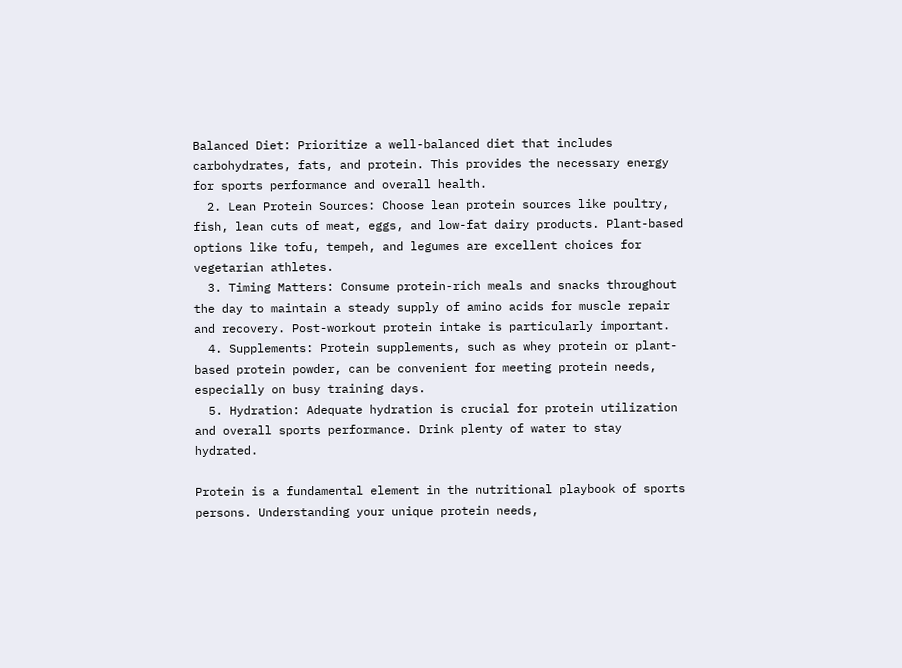Balanced Diet: Prioritize a well-balanced diet that includes carbohydrates, fats, and protein. This provides the necessary energy for sports performance and overall health.
  2. Lean Protein Sources: Choose lean protein sources like poultry, fish, lean cuts of meat, eggs, and low-fat dairy products. Plant-based options like tofu, tempeh, and legumes are excellent choices for vegetarian athletes.
  3. Timing Matters: Consume protein-rich meals and snacks throughout the day to maintain a steady supply of amino acids for muscle repair and recovery. Post-workout protein intake is particularly important.
  4. Supplements: Protein supplements, such as whey protein or plant-based protein powder, can be convenient for meeting protein needs, especially on busy training days.
  5. Hydration: Adequate hydration is crucial for protein utilization and overall sports performance. Drink plenty of water to stay hydrated.

Protein is a fundamental element in the nutritional playbook of sports persons. Understanding your unique protein needs,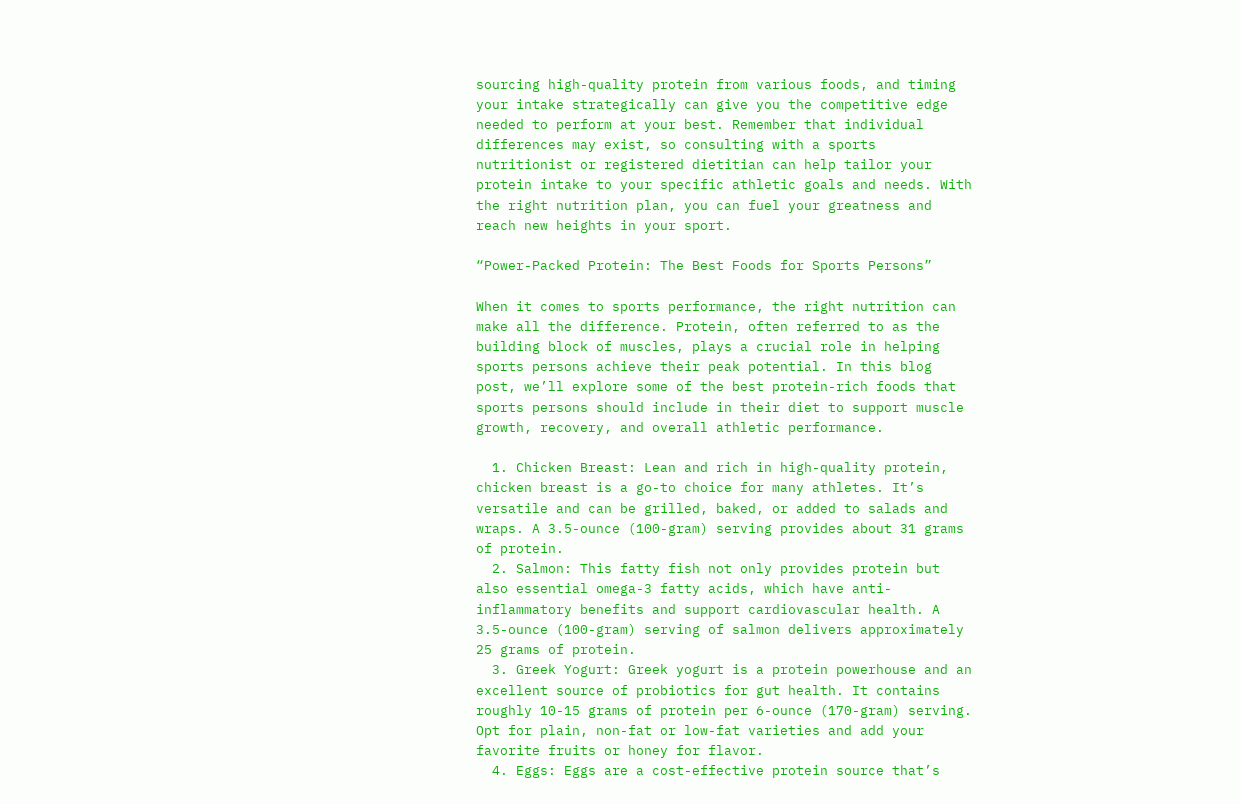sourcing high-quality protein from various foods, and timing your intake strategically can give you the competitive edge needed to perform at your best. Remember that individual differences may exist, so consulting with a sports nutritionist or registered dietitian can help tailor your protein intake to your specific athletic goals and needs. With the right nutrition plan, you can fuel your greatness and reach new heights in your sport.

“Power-Packed Protein: The Best Foods for Sports Persons”

When it comes to sports performance, the right nutrition can make all the difference. Protein, often referred to as the building block of muscles, plays a crucial role in helping sports persons achieve their peak potential. In this blog post, we’ll explore some of the best protein-rich foods that sports persons should include in their diet to support muscle growth, recovery, and overall athletic performance.

  1. Chicken Breast: Lean and rich in high-quality protein, chicken breast is a go-to choice for many athletes. It’s versatile and can be grilled, baked, or added to salads and wraps. A 3.5-ounce (100-gram) serving provides about 31 grams of protein.
  2. Salmon: This fatty fish not only provides protein but also essential omega-3 fatty acids, which have anti-inflammatory benefits and support cardiovascular health. A 3.5-ounce (100-gram) serving of salmon delivers approximately 25 grams of protein.
  3. Greek Yogurt: Greek yogurt is a protein powerhouse and an excellent source of probiotics for gut health. It contains roughly 10-15 grams of protein per 6-ounce (170-gram) serving. Opt for plain, non-fat or low-fat varieties and add your favorite fruits or honey for flavor.
  4. Eggs: Eggs are a cost-effective protein source that’s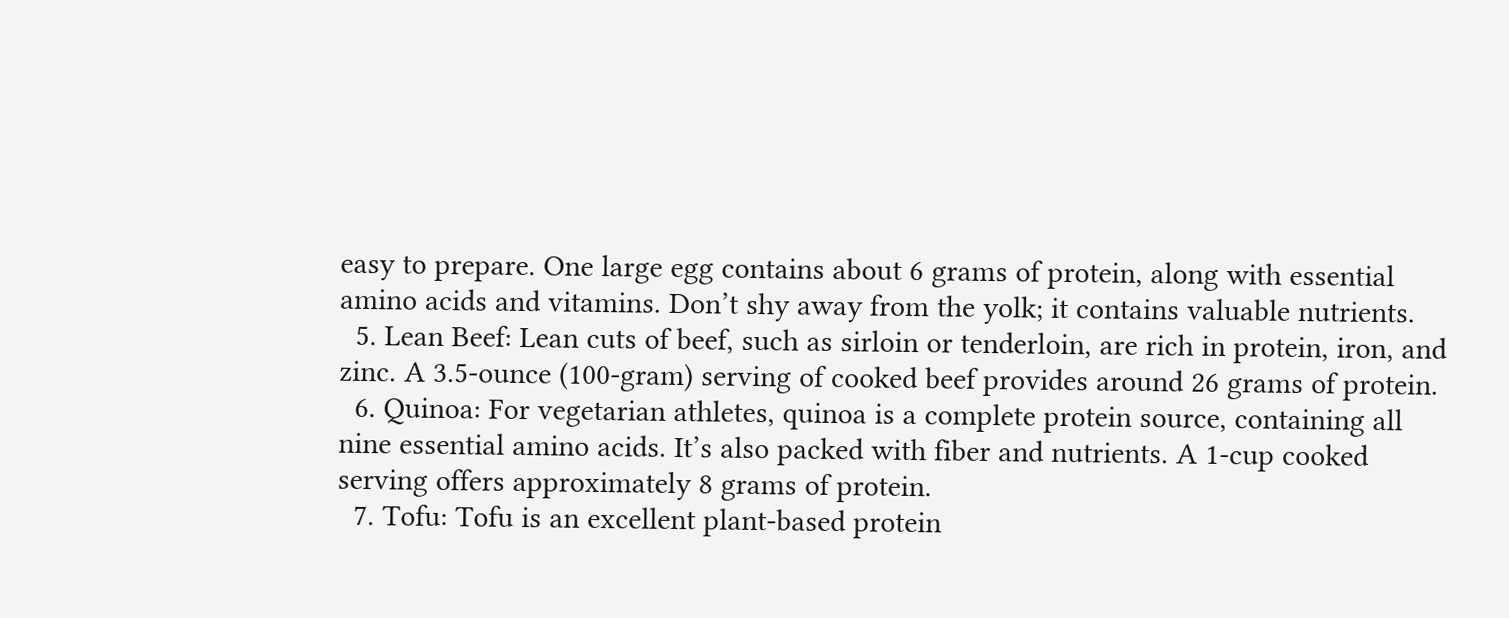easy to prepare. One large egg contains about 6 grams of protein, along with essential amino acids and vitamins. Don’t shy away from the yolk; it contains valuable nutrients.
  5. Lean Beef: Lean cuts of beef, such as sirloin or tenderloin, are rich in protein, iron, and zinc. A 3.5-ounce (100-gram) serving of cooked beef provides around 26 grams of protein.
  6. Quinoa: For vegetarian athletes, quinoa is a complete protein source, containing all nine essential amino acids. It’s also packed with fiber and nutrients. A 1-cup cooked serving offers approximately 8 grams of protein.
  7. Tofu: Tofu is an excellent plant-based protein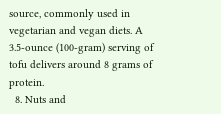source, commonly used in vegetarian and vegan diets. A 3.5-ounce (100-gram) serving of tofu delivers around 8 grams of protein.
  8. Nuts and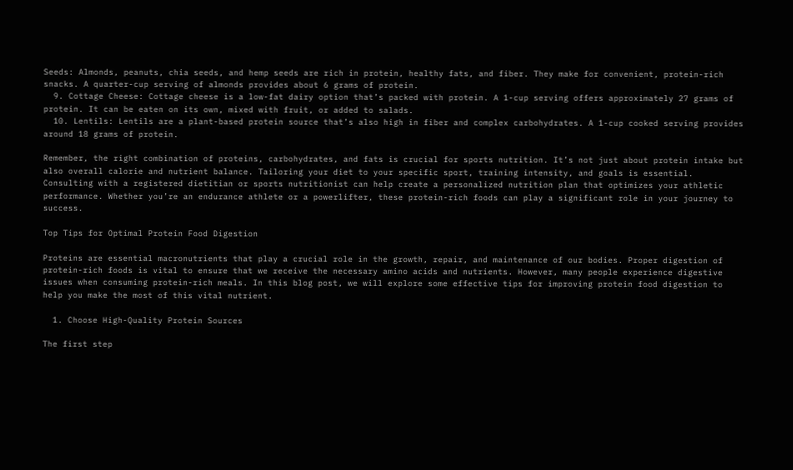Seeds: Almonds, peanuts, chia seeds, and hemp seeds are rich in protein, healthy fats, and fiber. They make for convenient, protein-rich snacks. A quarter-cup serving of almonds provides about 6 grams of protein.
  9. Cottage Cheese: Cottage cheese is a low-fat dairy option that’s packed with protein. A 1-cup serving offers approximately 27 grams of protein. It can be eaten on its own, mixed with fruit, or added to salads.
  10. Lentils: Lentils are a plant-based protein source that’s also high in fiber and complex carbohydrates. A 1-cup cooked serving provides around 18 grams of protein.

Remember, the right combination of proteins, carbohydrates, and fats is crucial for sports nutrition. It’s not just about protein intake but also overall calorie and nutrient balance. Tailoring your diet to your specific sport, training intensity, and goals is essential. Consulting with a registered dietitian or sports nutritionist can help create a personalized nutrition plan that optimizes your athletic performance. Whether you’re an endurance athlete or a powerlifter, these protein-rich foods can play a significant role in your journey to success.

Top Tips for Optimal Protein Food Digestion

Proteins are essential macronutrients that play a crucial role in the growth, repair, and maintenance of our bodies. Proper digestion of protein-rich foods is vital to ensure that we receive the necessary amino acids and nutrients. However, many people experience digestive issues when consuming protein-rich meals. In this blog post, we will explore some effective tips for improving protein food digestion to help you make the most of this vital nutrient.

  1. Choose High-Quality Protein Sources

The first step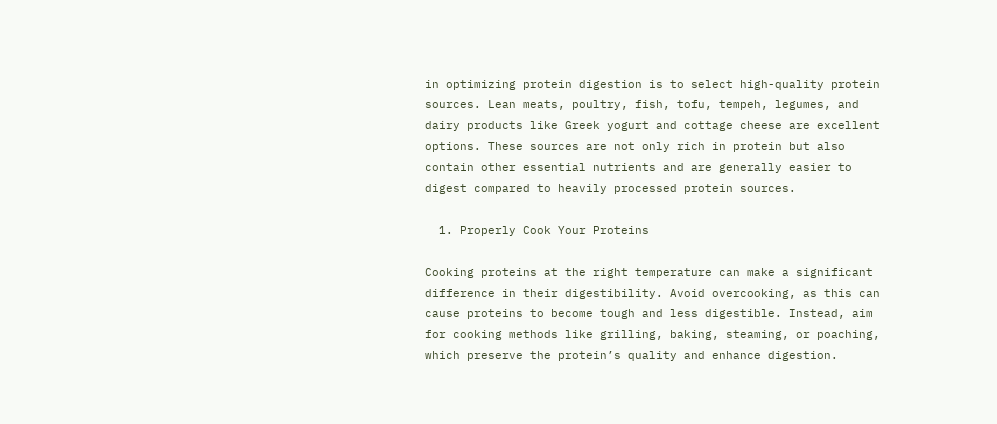in optimizing protein digestion is to select high-quality protein sources. Lean meats, poultry, fish, tofu, tempeh, legumes, and dairy products like Greek yogurt and cottage cheese are excellent options. These sources are not only rich in protein but also contain other essential nutrients and are generally easier to digest compared to heavily processed protein sources.

  1. Properly Cook Your Proteins

Cooking proteins at the right temperature can make a significant difference in their digestibility. Avoid overcooking, as this can cause proteins to become tough and less digestible. Instead, aim for cooking methods like grilling, baking, steaming, or poaching, which preserve the protein’s quality and enhance digestion.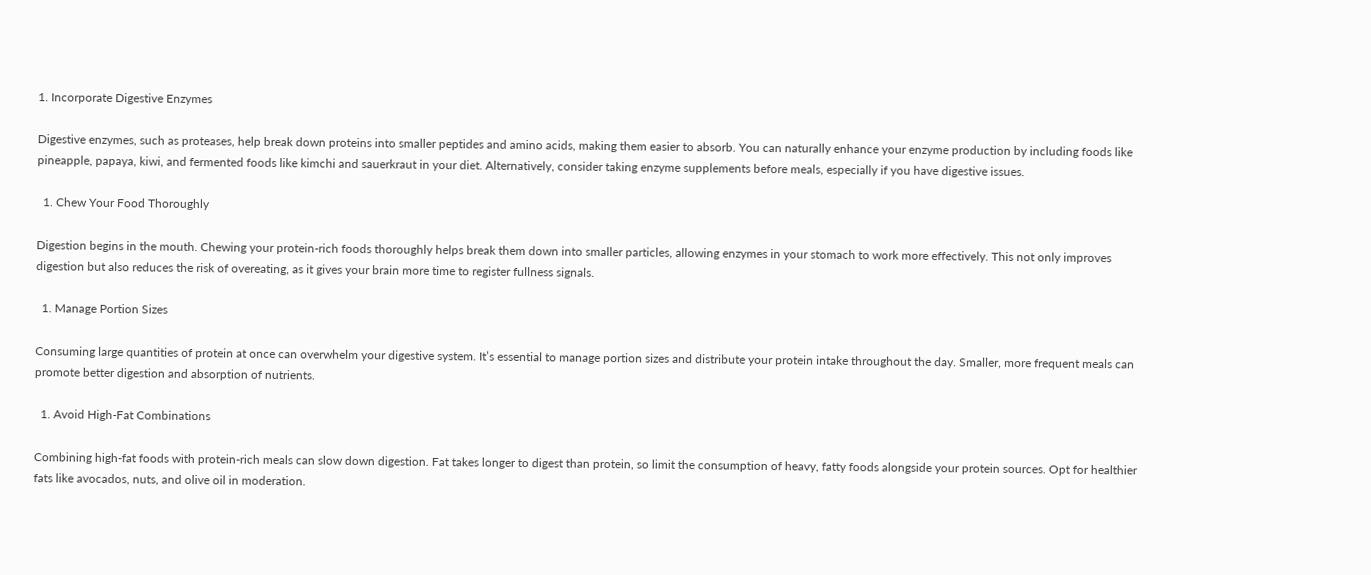1. Incorporate Digestive Enzymes

Digestive enzymes, such as proteases, help break down proteins into smaller peptides and amino acids, making them easier to absorb. You can naturally enhance your enzyme production by including foods like pineapple, papaya, kiwi, and fermented foods like kimchi and sauerkraut in your diet. Alternatively, consider taking enzyme supplements before meals, especially if you have digestive issues.

  1. Chew Your Food Thoroughly

Digestion begins in the mouth. Chewing your protein-rich foods thoroughly helps break them down into smaller particles, allowing enzymes in your stomach to work more effectively. This not only improves digestion but also reduces the risk of overeating, as it gives your brain more time to register fullness signals.

  1. Manage Portion Sizes

Consuming large quantities of protein at once can overwhelm your digestive system. It’s essential to manage portion sizes and distribute your protein intake throughout the day. Smaller, more frequent meals can promote better digestion and absorption of nutrients.

  1. Avoid High-Fat Combinations

Combining high-fat foods with protein-rich meals can slow down digestion. Fat takes longer to digest than protein, so limit the consumption of heavy, fatty foods alongside your protein sources. Opt for healthier fats like avocados, nuts, and olive oil in moderation.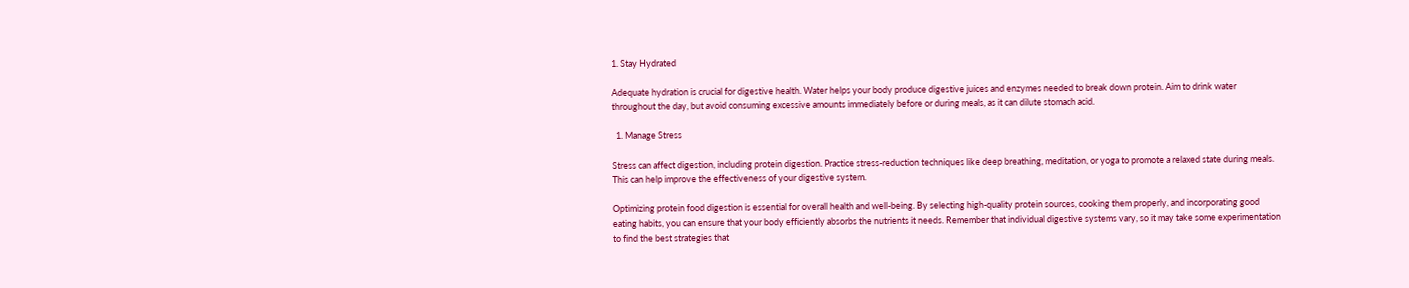1. Stay Hydrated

Adequate hydration is crucial for digestive health. Water helps your body produce digestive juices and enzymes needed to break down protein. Aim to drink water throughout the day, but avoid consuming excessive amounts immediately before or during meals, as it can dilute stomach acid.

  1. Manage Stress

Stress can affect digestion, including protein digestion. Practice stress-reduction techniques like deep breathing, meditation, or yoga to promote a relaxed state during meals. This can help improve the effectiveness of your digestive system.

Optimizing protein food digestion is essential for overall health and well-being. By selecting high-quality protein sources, cooking them properly, and incorporating good eating habits, you can ensure that your body efficiently absorbs the nutrients it needs. Remember that individual digestive systems vary, so it may take some experimentation to find the best strategies that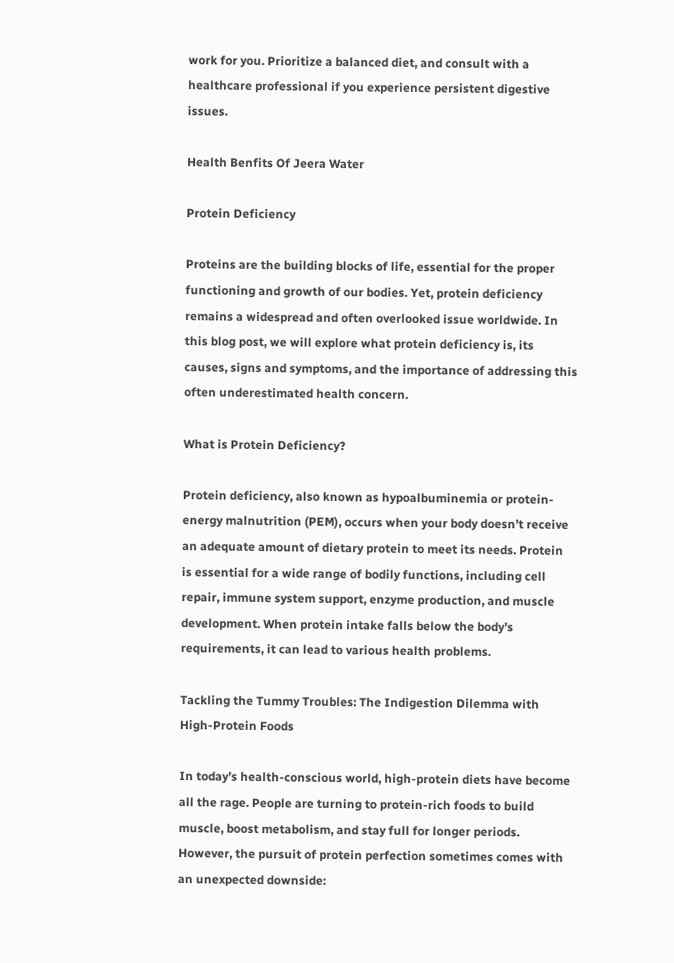work for you. Prioritize a balanced diet, and consult with a healthcare professional if you experience persistent digestive issues.

Health Benfits Of Jeera Water

Protein Deficiency

Proteins are the building blocks of life, essential for the proper functioning and growth of our bodies. Yet, protein deficiency remains a widespread and often overlooked issue worldwide. In this blog post, we will explore what protein deficiency is, its causes, signs and symptoms, and the importance of addressing this often underestimated health concern.

What is Protein Deficiency?

Protein deficiency, also known as hypoalbuminemia or protein-energy malnutrition (PEM), occurs when your body doesn’t receive an adequate amount of dietary protein to meet its needs. Protein is essential for a wide range of bodily functions, including cell repair, immune system support, enzyme production, and muscle development. When protein intake falls below the body’s requirements, it can lead to various health problems.

Tackling the Tummy Troubles: The Indigestion Dilemma with High-Protein Foods

In today’s health-conscious world, high-protein diets have become all the rage. People are turning to protein-rich foods to build muscle, boost metabolism, and stay full for longer periods. However, the pursuit of protein perfection sometimes comes with an unexpected downside: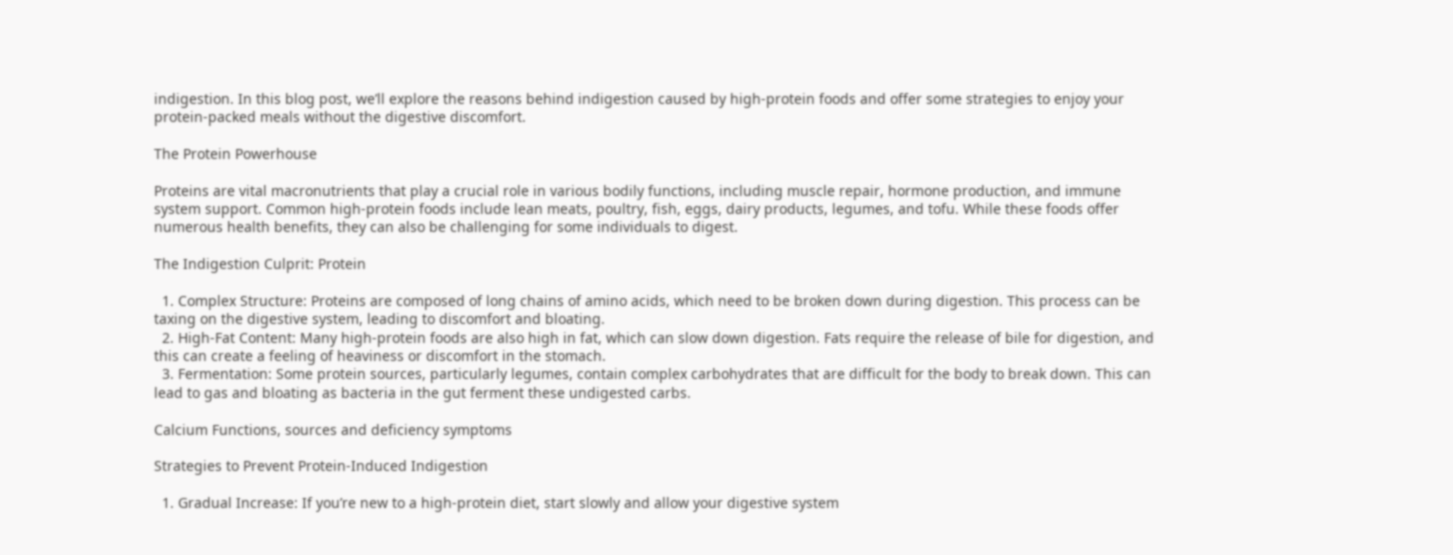indigestion. In this blog post, we’ll explore the reasons behind indigestion caused by high-protein foods and offer some strategies to enjoy your protein-packed meals without the digestive discomfort.

The Protein Powerhouse

Proteins are vital macronutrients that play a crucial role in various bodily functions, including muscle repair, hormone production, and immune system support. Common high-protein foods include lean meats, poultry, fish, eggs, dairy products, legumes, and tofu. While these foods offer numerous health benefits, they can also be challenging for some individuals to digest.

The Indigestion Culprit: Protein

  1. Complex Structure: Proteins are composed of long chains of amino acids, which need to be broken down during digestion. This process can be taxing on the digestive system, leading to discomfort and bloating.
  2. High-Fat Content: Many high-protein foods are also high in fat, which can slow down digestion. Fats require the release of bile for digestion, and this can create a feeling of heaviness or discomfort in the stomach.
  3. Fermentation: Some protein sources, particularly legumes, contain complex carbohydrates that are difficult for the body to break down. This can lead to gas and bloating as bacteria in the gut ferment these undigested carbs.

Calcium Functions, sources and deficiency symptoms

Strategies to Prevent Protein-Induced Indigestion

  1. Gradual Increase: If you’re new to a high-protein diet, start slowly and allow your digestive system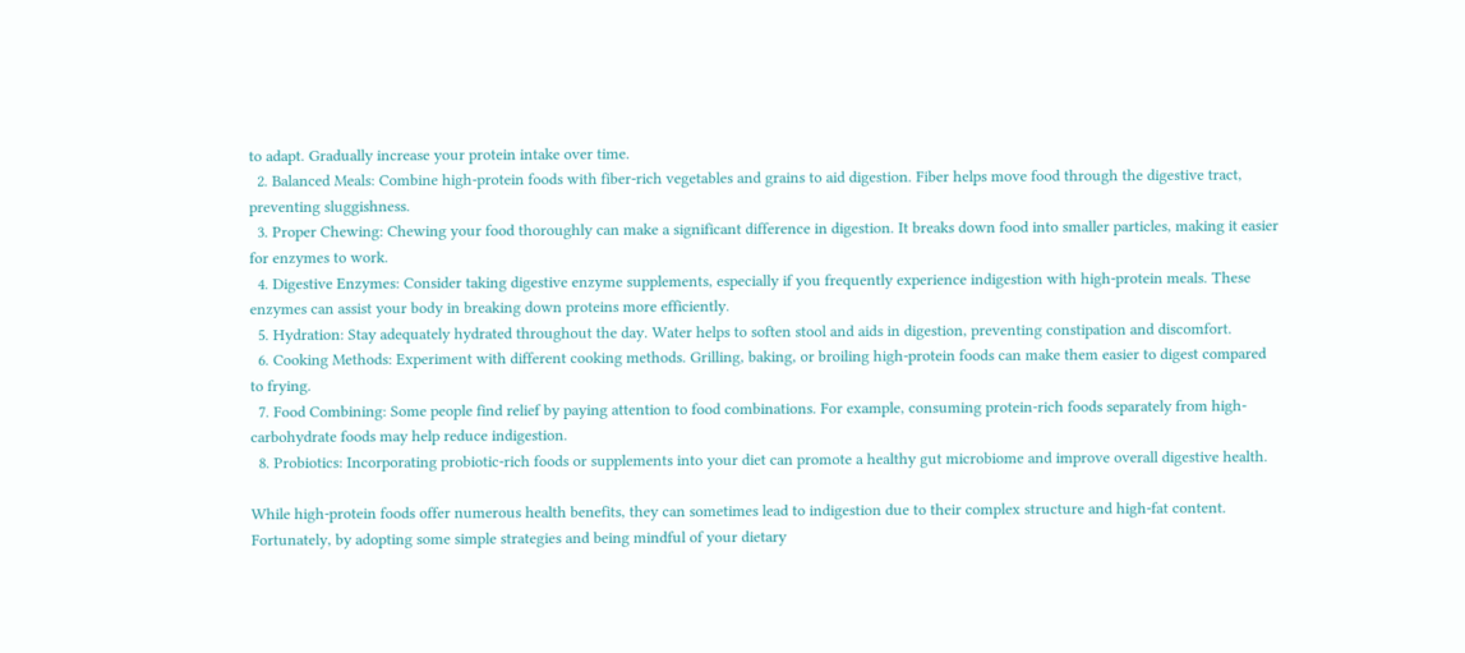to adapt. Gradually increase your protein intake over time.
  2. Balanced Meals: Combine high-protein foods with fiber-rich vegetables and grains to aid digestion. Fiber helps move food through the digestive tract, preventing sluggishness.
  3. Proper Chewing: Chewing your food thoroughly can make a significant difference in digestion. It breaks down food into smaller particles, making it easier for enzymes to work.
  4. Digestive Enzymes: Consider taking digestive enzyme supplements, especially if you frequently experience indigestion with high-protein meals. These enzymes can assist your body in breaking down proteins more efficiently.
  5. Hydration: Stay adequately hydrated throughout the day. Water helps to soften stool and aids in digestion, preventing constipation and discomfort.
  6. Cooking Methods: Experiment with different cooking methods. Grilling, baking, or broiling high-protein foods can make them easier to digest compared to frying.
  7. Food Combining: Some people find relief by paying attention to food combinations. For example, consuming protein-rich foods separately from high-carbohydrate foods may help reduce indigestion.
  8. Probiotics: Incorporating probiotic-rich foods or supplements into your diet can promote a healthy gut microbiome and improve overall digestive health.

While high-protein foods offer numerous health benefits, they can sometimes lead to indigestion due to their complex structure and high-fat content. Fortunately, by adopting some simple strategies and being mindful of your dietary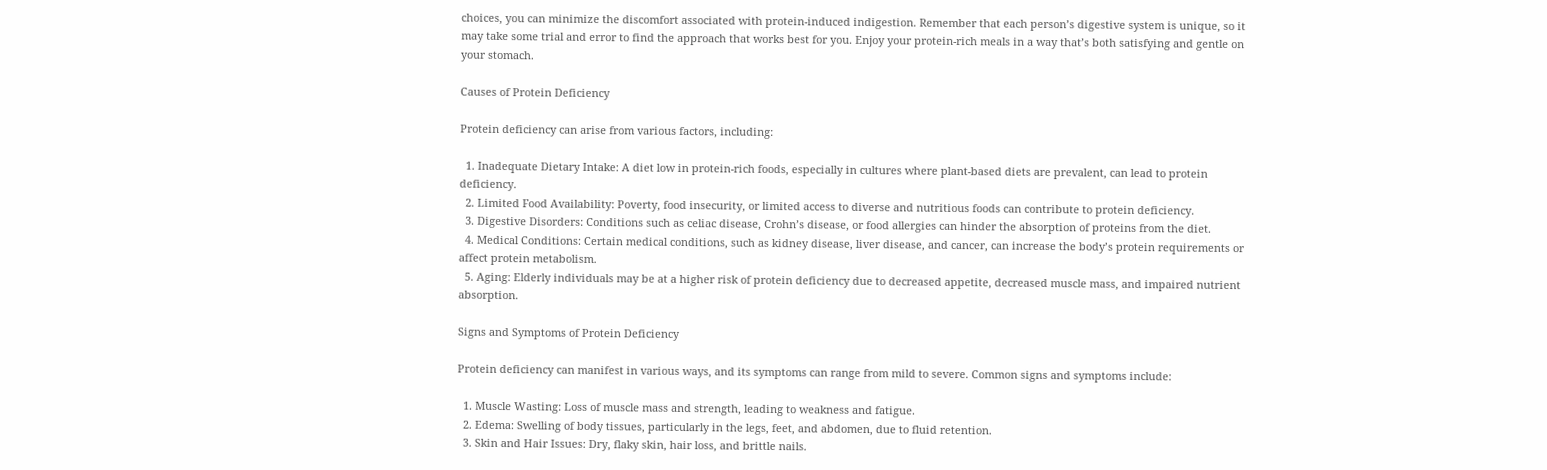choices, you can minimize the discomfort associated with protein-induced indigestion. Remember that each person’s digestive system is unique, so it may take some trial and error to find the approach that works best for you. Enjoy your protein-rich meals in a way that’s both satisfying and gentle on your stomach.

Causes of Protein Deficiency

Protein deficiency can arise from various factors, including:

  1. Inadequate Dietary Intake: A diet low in protein-rich foods, especially in cultures where plant-based diets are prevalent, can lead to protein deficiency.
  2. Limited Food Availability: Poverty, food insecurity, or limited access to diverse and nutritious foods can contribute to protein deficiency.
  3. Digestive Disorders: Conditions such as celiac disease, Crohn’s disease, or food allergies can hinder the absorption of proteins from the diet.
  4. Medical Conditions: Certain medical conditions, such as kidney disease, liver disease, and cancer, can increase the body’s protein requirements or affect protein metabolism.
  5. Aging: Elderly individuals may be at a higher risk of protein deficiency due to decreased appetite, decreased muscle mass, and impaired nutrient absorption.

Signs and Symptoms of Protein Deficiency

Protein deficiency can manifest in various ways, and its symptoms can range from mild to severe. Common signs and symptoms include:

  1. Muscle Wasting: Loss of muscle mass and strength, leading to weakness and fatigue.
  2. Edema: Swelling of body tissues, particularly in the legs, feet, and abdomen, due to fluid retention.
  3. Skin and Hair Issues: Dry, flaky skin, hair loss, and brittle nails.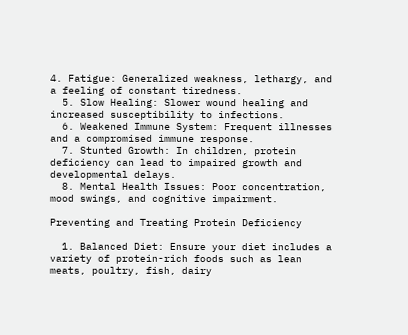4. Fatigue: Generalized weakness, lethargy, and a feeling of constant tiredness.
  5. Slow Healing: Slower wound healing and increased susceptibility to infections.
  6. Weakened Immune System: Frequent illnesses and a compromised immune response.
  7. Stunted Growth: In children, protein deficiency can lead to impaired growth and developmental delays.
  8. Mental Health Issues: Poor concentration, mood swings, and cognitive impairment.

Preventing and Treating Protein Deficiency

  1. Balanced Diet: Ensure your diet includes a variety of protein-rich foods such as lean meats, poultry, fish, dairy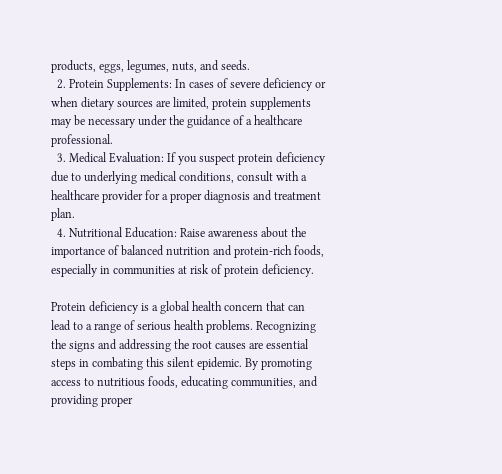products, eggs, legumes, nuts, and seeds.
  2. Protein Supplements: In cases of severe deficiency or when dietary sources are limited, protein supplements may be necessary under the guidance of a healthcare professional.
  3. Medical Evaluation: If you suspect protein deficiency due to underlying medical conditions, consult with a healthcare provider for a proper diagnosis and treatment plan.
  4. Nutritional Education: Raise awareness about the importance of balanced nutrition and protein-rich foods, especially in communities at risk of protein deficiency.

Protein deficiency is a global health concern that can lead to a range of serious health problems. Recognizing the signs and addressing the root causes are essential steps in combating this silent epidemic. By promoting access to nutritious foods, educating communities, and providing proper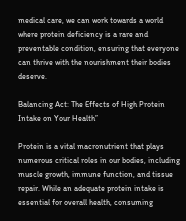medical care, we can work towards a world where protein deficiency is a rare and preventable condition, ensuring that everyone can thrive with the nourishment their bodies deserve.

Balancing Act: The Effects of High Protein Intake on Your Health”

Protein is a vital macronutrient that plays numerous critical roles in our bodies, including muscle growth, immune function, and tissue repair. While an adequate protein intake is essential for overall health, consuming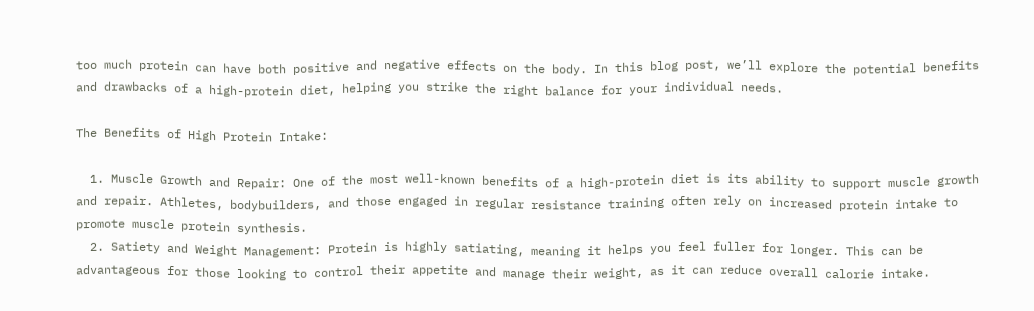too much protein can have both positive and negative effects on the body. In this blog post, we’ll explore the potential benefits and drawbacks of a high-protein diet, helping you strike the right balance for your individual needs.

The Benefits of High Protein Intake:

  1. Muscle Growth and Repair: One of the most well-known benefits of a high-protein diet is its ability to support muscle growth and repair. Athletes, bodybuilders, and those engaged in regular resistance training often rely on increased protein intake to promote muscle protein synthesis.
  2. Satiety and Weight Management: Protein is highly satiating, meaning it helps you feel fuller for longer. This can be advantageous for those looking to control their appetite and manage their weight, as it can reduce overall calorie intake.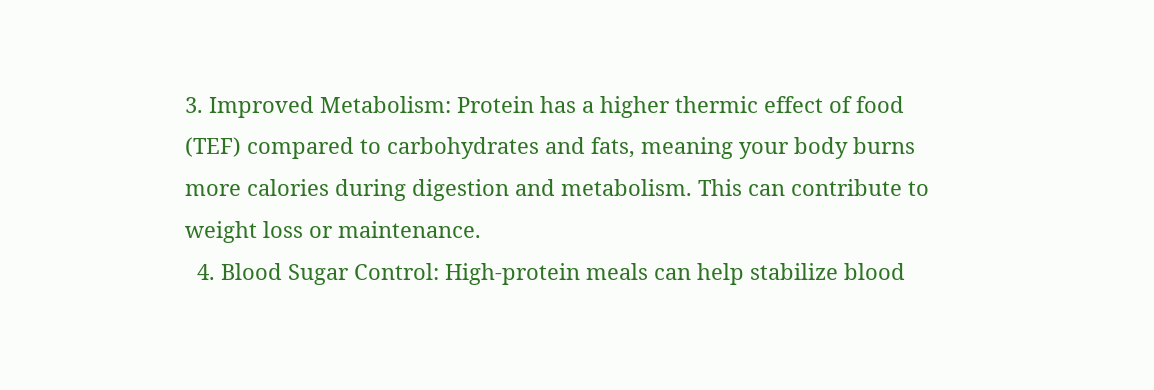3. Improved Metabolism: Protein has a higher thermic effect of food (TEF) compared to carbohydrates and fats, meaning your body burns more calories during digestion and metabolism. This can contribute to weight loss or maintenance.
  4. Blood Sugar Control: High-protein meals can help stabilize blood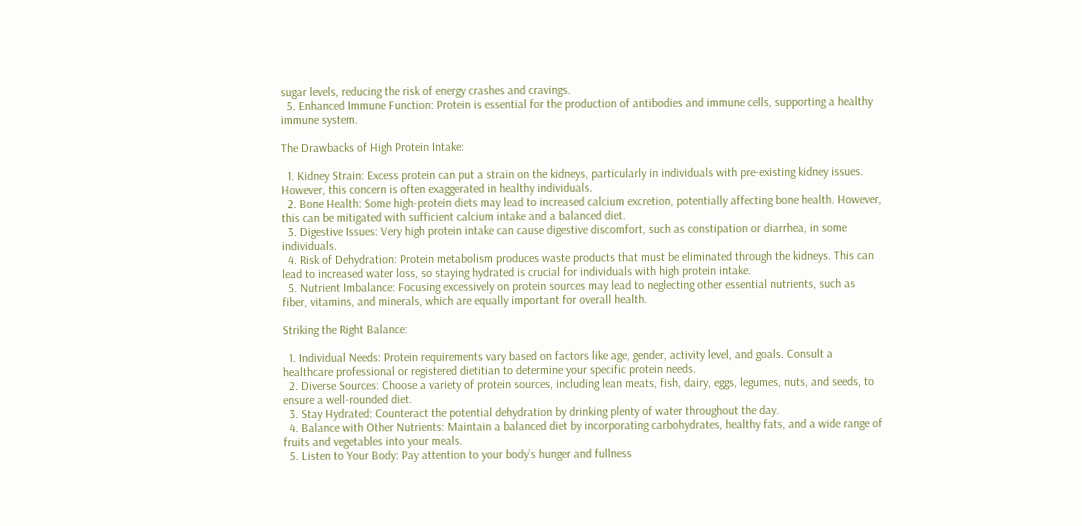sugar levels, reducing the risk of energy crashes and cravings.
  5. Enhanced Immune Function: Protein is essential for the production of antibodies and immune cells, supporting a healthy immune system.

The Drawbacks of High Protein Intake:

  1. Kidney Strain: Excess protein can put a strain on the kidneys, particularly in individuals with pre-existing kidney issues. However, this concern is often exaggerated in healthy individuals.
  2. Bone Health: Some high-protein diets may lead to increased calcium excretion, potentially affecting bone health. However, this can be mitigated with sufficient calcium intake and a balanced diet.
  3. Digestive Issues: Very high protein intake can cause digestive discomfort, such as constipation or diarrhea, in some individuals.
  4. Risk of Dehydration: Protein metabolism produces waste products that must be eliminated through the kidneys. This can lead to increased water loss, so staying hydrated is crucial for individuals with high protein intake.
  5. Nutrient Imbalance: Focusing excessively on protein sources may lead to neglecting other essential nutrients, such as fiber, vitamins, and minerals, which are equally important for overall health.

Striking the Right Balance:

  1. Individual Needs: Protein requirements vary based on factors like age, gender, activity level, and goals. Consult a healthcare professional or registered dietitian to determine your specific protein needs.
  2. Diverse Sources: Choose a variety of protein sources, including lean meats, fish, dairy, eggs, legumes, nuts, and seeds, to ensure a well-rounded diet.
  3. Stay Hydrated: Counteract the potential dehydration by drinking plenty of water throughout the day.
  4. Balance with Other Nutrients: Maintain a balanced diet by incorporating carbohydrates, healthy fats, and a wide range of fruits and vegetables into your meals.
  5. Listen to Your Body: Pay attention to your body’s hunger and fullness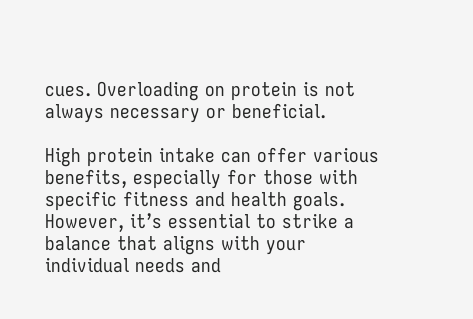cues. Overloading on protein is not always necessary or beneficial.

High protein intake can offer various benefits, especially for those with specific fitness and health goals. However, it’s essential to strike a balance that aligns with your individual needs and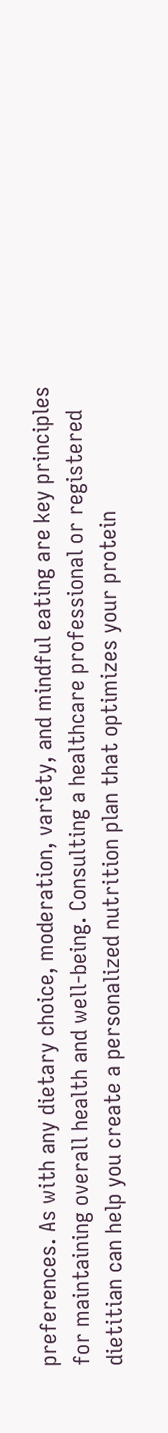preferences. As with any dietary choice, moderation, variety, and mindful eating are key principles for maintaining overall health and well-being. Consulting a healthcare professional or registered dietitian can help you create a personalized nutrition plan that optimizes your protein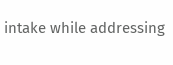intake while addressing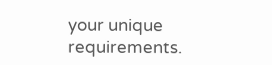your unique requirements.